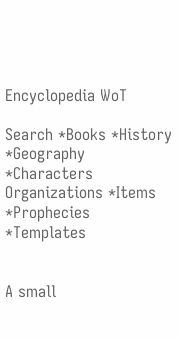Encyclopedia WoT

Search *Books *History *Geography *Characters
Organizations *Items *Prophecies *Templates


A small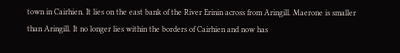town in Cairhien. It lies on the east bank of the River Erinin across from Aringill. Maerone is smaller than Aringill. It no longer lies within the borders of Cairhien and now has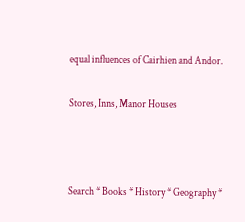equal influences of Cairhien and Andor.

Stores, Inns, Manor Houses



Search * Books * History * Geography *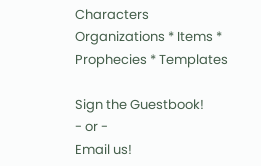Characters
Organizations * Items * Prophecies * Templates

Sign the Guestbook!
- or -
Email us!